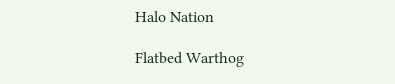Halo Nation

Flatbed Warthog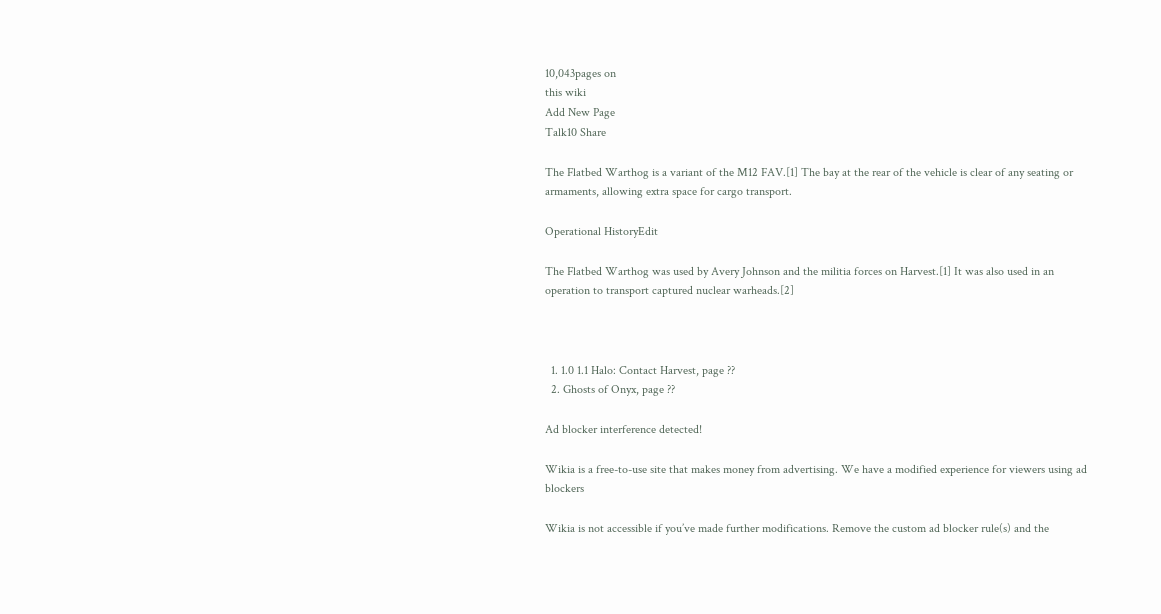10,043pages on
this wiki
Add New Page
Talk10 Share

The Flatbed Warthog is a variant of the M12 FAV.[1] The bay at the rear of the vehicle is clear of any seating or armaments, allowing extra space for cargo transport.

Operational HistoryEdit

The Flatbed Warthog was used by Avery Johnson and the militia forces on Harvest.[1] It was also used in an operation to transport captured nuclear warheads.[2]



  1. 1.0 1.1 Halo: Contact Harvest, page ??
  2. Ghosts of Onyx, page ??

Ad blocker interference detected!

Wikia is a free-to-use site that makes money from advertising. We have a modified experience for viewers using ad blockers

Wikia is not accessible if you’ve made further modifications. Remove the custom ad blocker rule(s) and the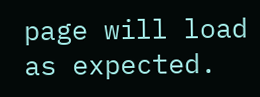page will load as expected.